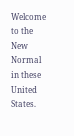Welcome to the New Normal in these United States.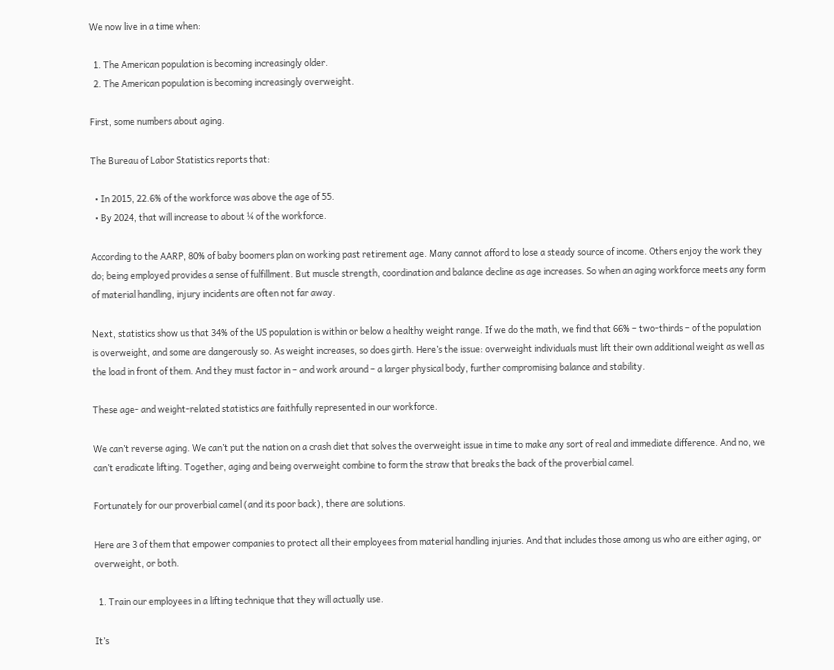We now live in a time when:

  1. The American population is becoming increasingly older.
  2. The American population is becoming increasingly overweight.

First, some numbers about aging.

The Bureau of Labor Statistics reports that:

  • In 2015, 22.6% of the workforce was above the age of 55.
  • By 2024, that will increase to about ¼ of the workforce.

According to the AARP, 80% of baby boomers plan on working past retirement age. Many cannot afford to lose a steady source of income. Others enjoy the work they do; being employed provides a sense of fulfillment. But muscle strength, coordination and balance decline as age increases. So when an aging workforce meets any form of material handling, injury incidents are often not far away.

Next, statistics show us that 34% of the US population is within or below a healthy weight range. If we do the math, we find that 66% – two-thirds – of the population is overweight, and some are dangerously so. As weight increases, so does girth. Here’s the issue: overweight individuals must lift their own additional weight as well as the load in front of them. And they must factor in – and work around – a larger physical body, further compromising balance and stability.

These age- and weight-related statistics are faithfully represented in our workforce.

We can’t reverse aging. We can’t put the nation on a crash diet that solves the overweight issue in time to make any sort of real and immediate difference. And no, we can’t eradicate lifting. Together, aging and being overweight combine to form the straw that breaks the back of the proverbial camel.

Fortunately for our proverbial camel (and its poor back), there are solutions.

Here are 3 of them that empower companies to protect all their employees from material handling injuries. And that includes those among us who are either aging, or overweight, or both.

  1. Train our employees in a lifting technique that they will actually use.

It’s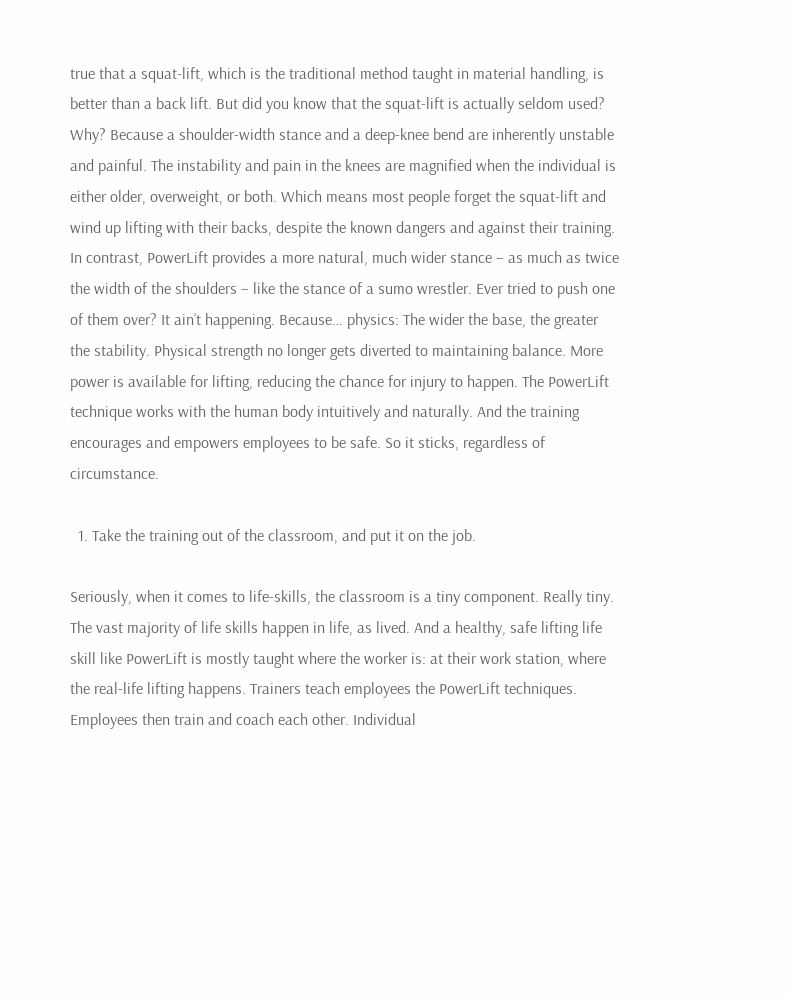true that a squat-lift, which is the traditional method taught in material handling, is better than a back lift. But did you know that the squat-lift is actually seldom used? Why? Because a shoulder-width stance and a deep-knee bend are inherently unstable and painful. The instability and pain in the knees are magnified when the individual is either older, overweight, or both. Which means most people forget the squat-lift and wind up lifting with their backs, despite the known dangers and against their training. In contrast, PowerLift provides a more natural, much wider stance – as much as twice the width of the shoulders – like the stance of a sumo wrestler. Ever tried to push one of them over? It ain’t happening. Because… physics: The wider the base, the greater the stability. Physical strength no longer gets diverted to maintaining balance. More power is available for lifting, reducing the chance for injury to happen. The PowerLift technique works with the human body intuitively and naturally. And the training encourages and empowers employees to be safe. So it sticks, regardless of circumstance.

  1. Take the training out of the classroom, and put it on the job.

Seriously, when it comes to life-skills, the classroom is a tiny component. Really tiny. The vast majority of life skills happen in life, as lived. And a healthy, safe lifting life skill like PowerLift is mostly taught where the worker is: at their work station, where the real-life lifting happens. Trainers teach employees the PowerLift techniques. Employees then train and coach each other. Individual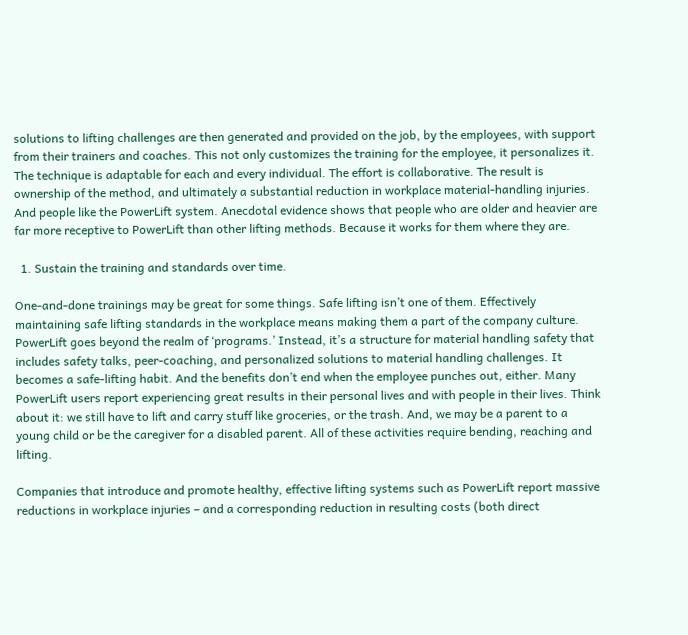solutions to lifting challenges are then generated and provided on the job, by the employees, with support from their trainers and coaches. This not only customizes the training for the employee, it personalizes it. The technique is adaptable for each and every individual. The effort is collaborative. The result is ownership of the method, and ultimately a substantial reduction in workplace material-handling injuries. And people like the PowerLift system. Anecdotal evidence shows that people who are older and heavier are far more receptive to PowerLift than other lifting methods. Because it works for them where they are.

  1. Sustain the training and standards over time.

One-and-done trainings may be great for some things. Safe lifting isn’t one of them. Effectively maintaining safe lifting standards in the workplace means making them a part of the company culture. PowerLift goes beyond the realm of ‘programs.’ Instead, it’s a structure for material handling safety that includes safety talks, peer-coaching, and personalized solutions to material handling challenges. It becomes a safe-lifting habit. And the benefits don’t end when the employee punches out, either. Many PowerLift users report experiencing great results in their personal lives and with people in their lives. Think about it: we still have to lift and carry stuff like groceries, or the trash. And, we may be a parent to a young child or be the caregiver for a disabled parent. All of these activities require bending, reaching and lifting.

Companies that introduce and promote healthy, effective lifting systems such as PowerLift report massive reductions in workplace injuries – and a corresponding reduction in resulting costs (both direct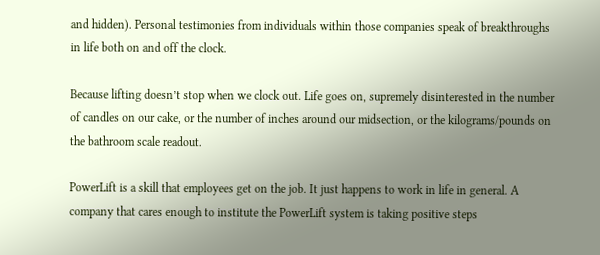and hidden). Personal testimonies from individuals within those companies speak of breakthroughs in life both on and off the clock.

Because lifting doesn’t stop when we clock out. Life goes on, supremely disinterested in the number of candles on our cake, or the number of inches around our midsection, or the kilograms/pounds on the bathroom scale readout.

PowerLift is a skill that employees get on the job. It just happens to work in life in general. A company that cares enough to institute the PowerLift system is taking positive steps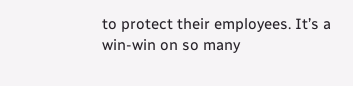to protect their employees. It’s a win-win on so many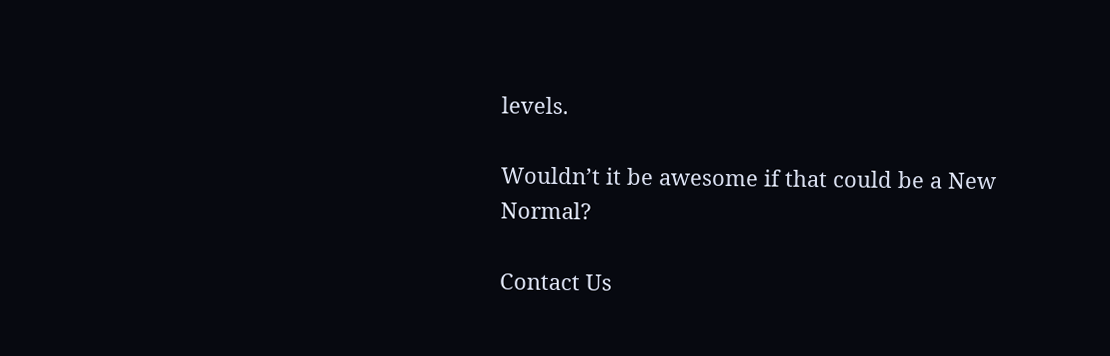levels.

Wouldn’t it be awesome if that could be a New Normal?

Contact Us